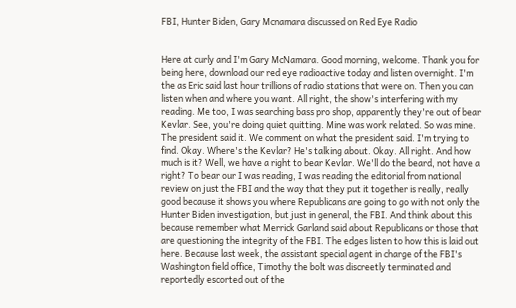FBI, Hunter Biden, Gary Mcnamara discussed on Red Eye Radio


Here at curly and I'm Gary McNamara. Good morning, welcome. Thank you for being here, download our red eye radioactive today and listen overnight. I'm the as Eric said last hour trillions of radio stations that were on. Then you can listen when and where you want. All right, the show's interfering with my reading. Me too, I was searching bass pro shop, apparently they're out of bear Kevlar. See, you're doing quiet quitting. Mine was work related. So was mine. The president said it. We comment on what the president said. I'm trying to find. Okay. Where's the Kevlar? He's talking about. Okay. All right. And how much is it? Well, we have a right to bear Kevlar. We'll do the beard, not have a right? To bear our I was reading, I was reading the editorial from national review on just the FBI and the way that they put it together is really, really good because it shows you where Republicans are going to go with not only the Hunter Biden investigation, but just in general, the FBI. And think about this because remember what Merrick Garland said about Republicans or those that are questioning the integrity of the FBI. The edges listen to how this is laid out here. Because last week, the assistant special agent in charge of the FBI's Washington field office, Timothy the bolt was discreetly terminated and reportedly escorted out of the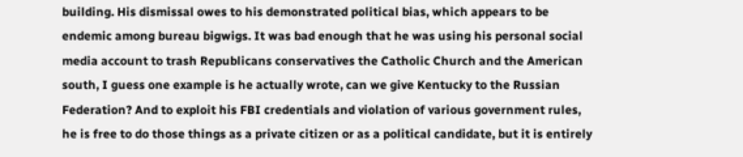building. His dismissal owes to his demonstrated political bias, which appears to be endemic among bureau bigwigs. It was bad enough that he was using his personal social media account to trash Republicans conservatives the Catholic Church and the American south, I guess one example is he actually wrote, can we give Kentucky to the Russian Federation? And to exploit his FBI credentials and violation of various government rules, he is free to do those things as a private citizen or as a political candidate, but it is entirely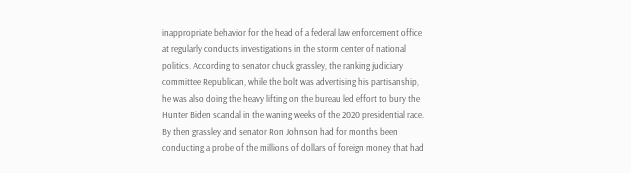inappropriate behavior for the head of a federal law enforcement office at regularly conducts investigations in the storm center of national politics. According to senator chuck grassley, the ranking judiciary committee Republican, while the bolt was advertising his partisanship, he was also doing the heavy lifting on the bureau led effort to bury the Hunter Biden scandal in the waning weeks of the 2020 presidential race. By then grassley and senator Ron Johnson had for months been conducting a probe of the millions of dollars of foreign money that had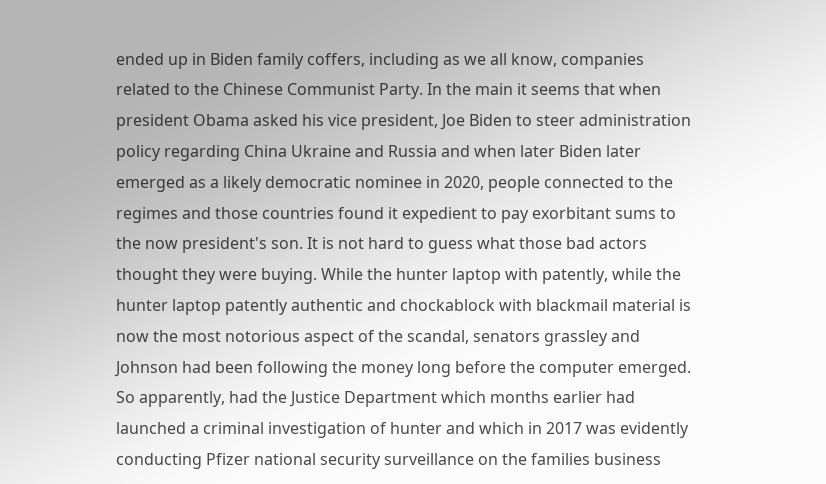ended up in Biden family coffers, including as we all know, companies related to the Chinese Communist Party. In the main it seems that when president Obama asked his vice president, Joe Biden to steer administration policy regarding China Ukraine and Russia and when later Biden later emerged as a likely democratic nominee in 2020, people connected to the regimes and those countries found it expedient to pay exorbitant sums to the now president's son. It is not hard to guess what those bad actors thought they were buying. While the hunter laptop with patently, while the hunter laptop patently authentic and chockablock with blackmail material is now the most notorious aspect of the scandal, senators grassley and Johnson had been following the money long before the computer emerged. So apparently, had the Justice Department which months earlier had launched a criminal investigation of hunter and which in 2017 was evidently conducting Pfizer national security surveillance on the families business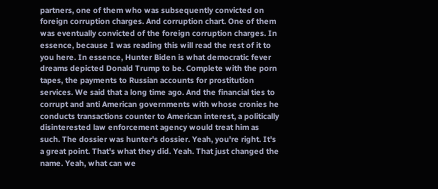partners, one of them who was subsequently convicted on foreign corruption charges. And corruption chart. One of them was eventually convicted of the foreign corruption charges. In essence, because I was reading this will read the rest of it to you here. In essence, Hunter Biden is what democratic fever dreams depicted Donald Trump to be. Complete with the porn tapes, the payments to Russian accounts for prostitution services. We said that a long time ago. And the financial ties to corrupt and anti American governments with whose cronies he conducts transactions counter to American interest, a politically disinterested law enforcement agency would treat him as such. The dossier was hunter's dossier. Yeah, you're right. It's a great point. That's what they did. Yeah. That just changed the name. Yeah, what can we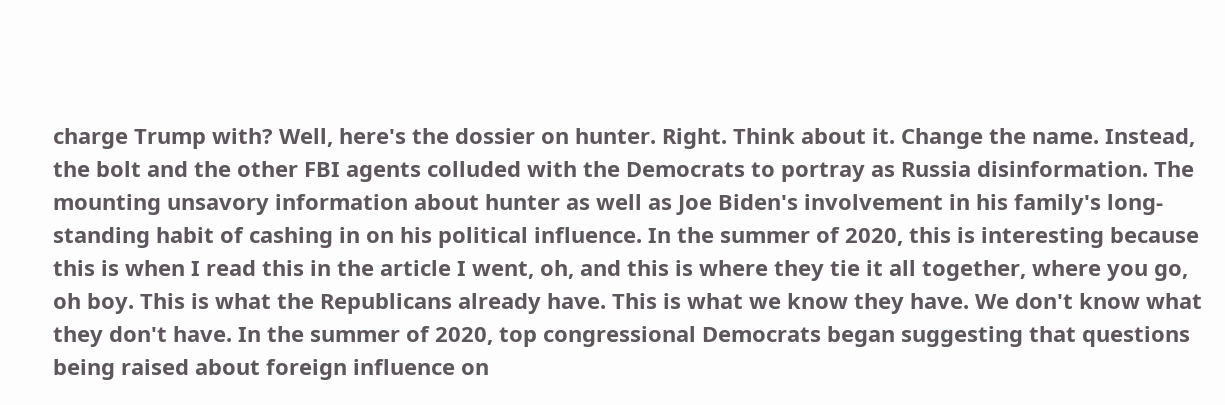charge Trump with? Well, here's the dossier on hunter. Right. Think about it. Change the name. Instead, the bolt and the other FBI agents colluded with the Democrats to portray as Russia disinformation. The mounting unsavory information about hunter as well as Joe Biden's involvement in his family's long-standing habit of cashing in on his political influence. In the summer of 2020, this is interesting because this is when I read this in the article I went, oh, and this is where they tie it all together, where you go, oh boy. This is what the Republicans already have. This is what we know they have. We don't know what they don't have. In the summer of 2020, top congressional Democrats began suggesting that questions being raised about foreign influence on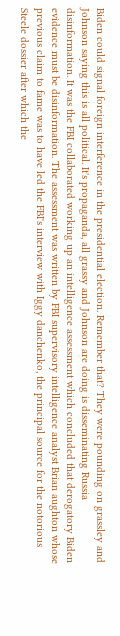Biden could signal foreign interference in the presidential election. Remember that? They were pounding on grassley and Johnson saying this is all political. It's propaganda, all grassy and Johnson are doing is disseminating Russia disinformation. It was the FBI collaborated working up an intelligence assessment which concluded that derogatory Biden evidence must be disinformation. The assessment was written by FBI supervisory intelligence analyst Brian aughton whose previous claim to fame was to have led the FBI's interview with Iggy danchenko, the principal source for the notorious Steele dossier after which the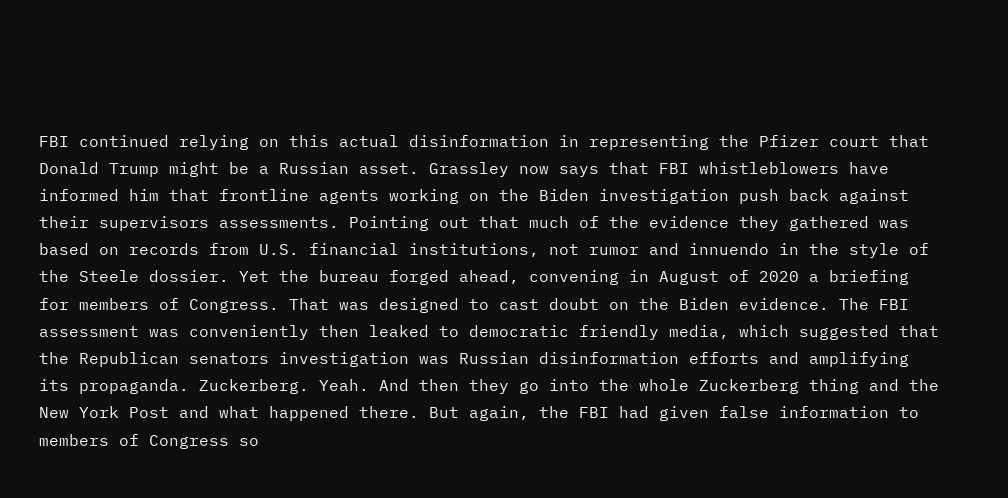FBI continued relying on this actual disinformation in representing the Pfizer court that Donald Trump might be a Russian asset. Grassley now says that FBI whistleblowers have informed him that frontline agents working on the Biden investigation push back against their supervisors assessments. Pointing out that much of the evidence they gathered was based on records from U.S. financial institutions, not rumor and innuendo in the style of the Steele dossier. Yet the bureau forged ahead, convening in August of 2020 a briefing for members of Congress. That was designed to cast doubt on the Biden evidence. The FBI assessment was conveniently then leaked to democratic friendly media, which suggested that the Republican senators investigation was Russian disinformation efforts and amplifying its propaganda. Zuckerberg. Yeah. And then they go into the whole Zuckerberg thing and the New York Post and what happened there. But again, the FBI had given false information to members of Congress so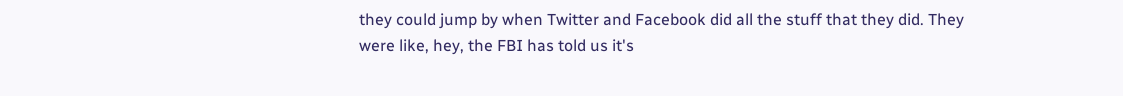they could jump by when Twitter and Facebook did all the stuff that they did. They were like, hey, the FBI has told us it's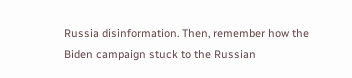Russia disinformation. Then, remember how the Biden campaign stuck to the Russian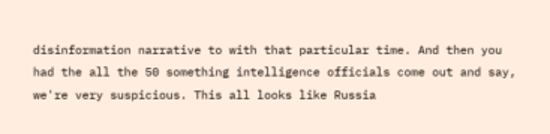disinformation narrative to with that particular time. And then you had the all the 50 something intelligence officials come out and say, we're very suspicious. This all looks like Russia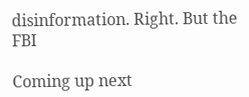disinformation. Right. But the FBI

Coming up next